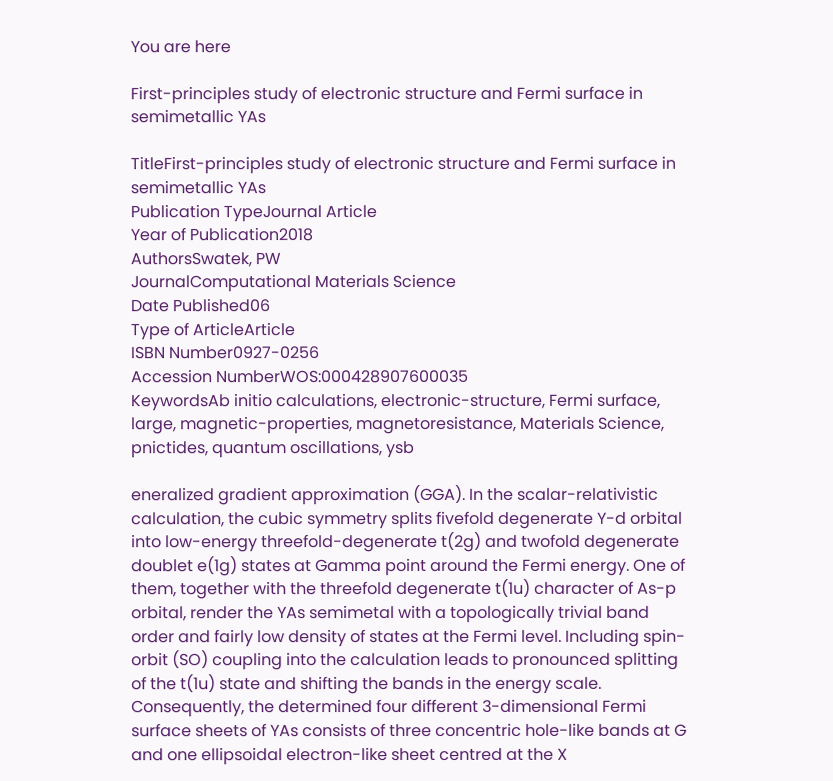You are here

First-principles study of electronic structure and Fermi surface in semimetallic YAs

TitleFirst-principles study of electronic structure and Fermi surface in semimetallic YAs
Publication TypeJournal Article
Year of Publication2018
AuthorsSwatek, PW
JournalComputational Materials Science
Date Published06
Type of ArticleArticle
ISBN Number0927-0256
Accession NumberWOS:000428907600035
KeywordsAb initio calculations, electronic-structure, Fermi surface, large, magnetic-properties, magnetoresistance, Materials Science, pnictides, quantum oscillations, ysb

eneralized gradient approximation (GGA). In the scalar-relativistic calculation, the cubic symmetry splits fivefold degenerate Y-d orbital into low-energy threefold-degenerate t(2g) and twofold degenerate doublet e(1g) states at Gamma point around the Fermi energy. One of them, together with the threefold degenerate t(1u) character of As-p orbital, render the YAs semimetal with a topologically trivial band order and fairly low density of states at the Fermi level. Including spin-orbit (SO) coupling into the calculation leads to pronounced splitting of the t(1u) state and shifting the bands in the energy scale. Consequently, the determined four different 3-dimensional Fermi surface sheets of YAs consists of three concentric hole-like bands at G and one ellipsoidal electron-like sheet centred at the X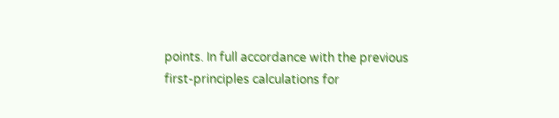points. In full accordance with the previous first-principles calculations for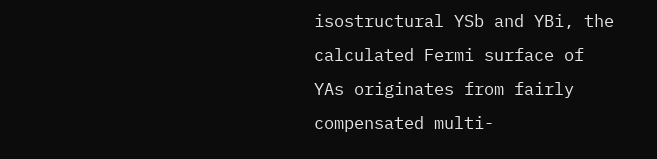isostructural YSb and YBi, the calculated Fermi surface of YAs originates from fairly compensated multi-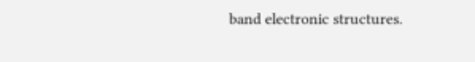band electronic structures.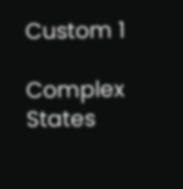Custom 1

Complex States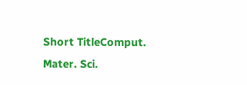Short TitleComput. Mater. Sci.